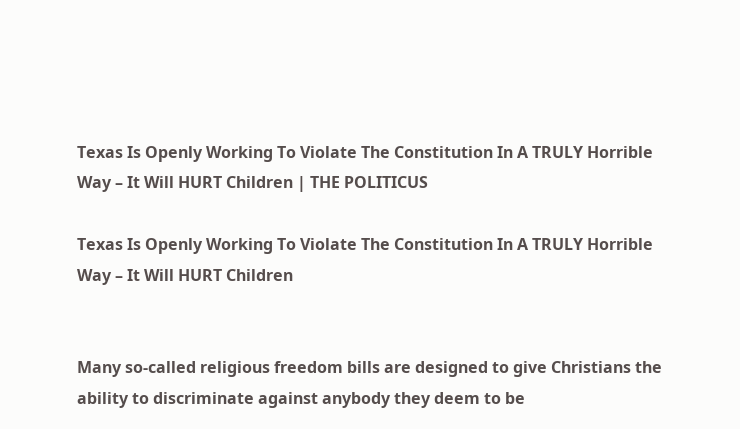Texas Is Openly Working To Violate The Constitution In A TRULY Horrible Way – It Will HURT Children | THE POLITICUS

Texas Is Openly Working To Violate The Constitution In A TRULY Horrible Way – It Will HURT Children


Many so-called religious freedom bills are designed to give Christians the ability to discriminate against anybody they deem to be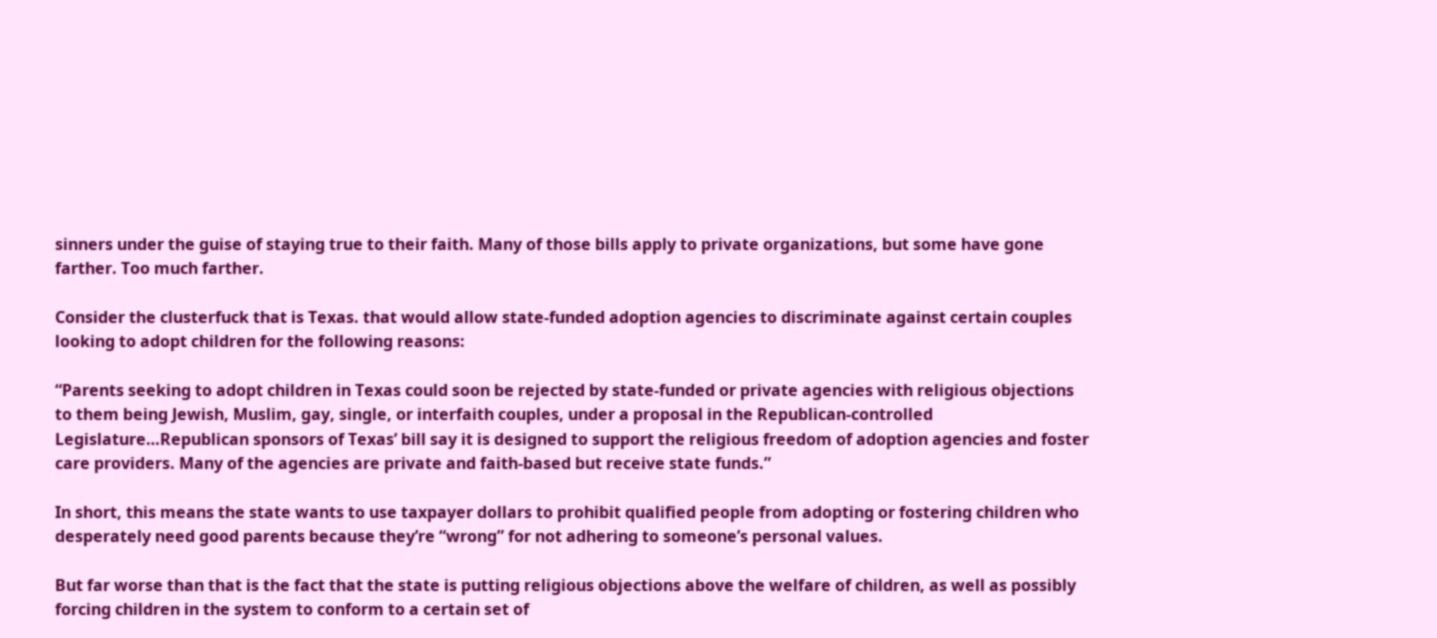sinners under the guise of staying true to their faith. Many of those bills apply to private organizations, but some have gone farther. Too much farther.

Consider the clusterfuck that is Texas. that would allow state-funded adoption agencies to discriminate against certain couples looking to adopt children for the following reasons:

“Parents seeking to adopt children in Texas could soon be rejected by state-funded or private agencies with religious objections to them being Jewish, Muslim, gay, single, or interfaith couples, under a proposal in the Republican-controlled Legislature…Republican sponsors of Texas’ bill say it is designed to support the religious freedom of adoption agencies and foster care providers. Many of the agencies are private and faith-based but receive state funds.”

In short, this means the state wants to use taxpayer dollars to prohibit qualified people from adopting or fostering children who desperately need good parents because they’re “wrong” for not adhering to someone’s personal values.

But far worse than that is the fact that the state is putting religious objections above the welfare of children, as well as possibly forcing children in the system to conform to a certain set of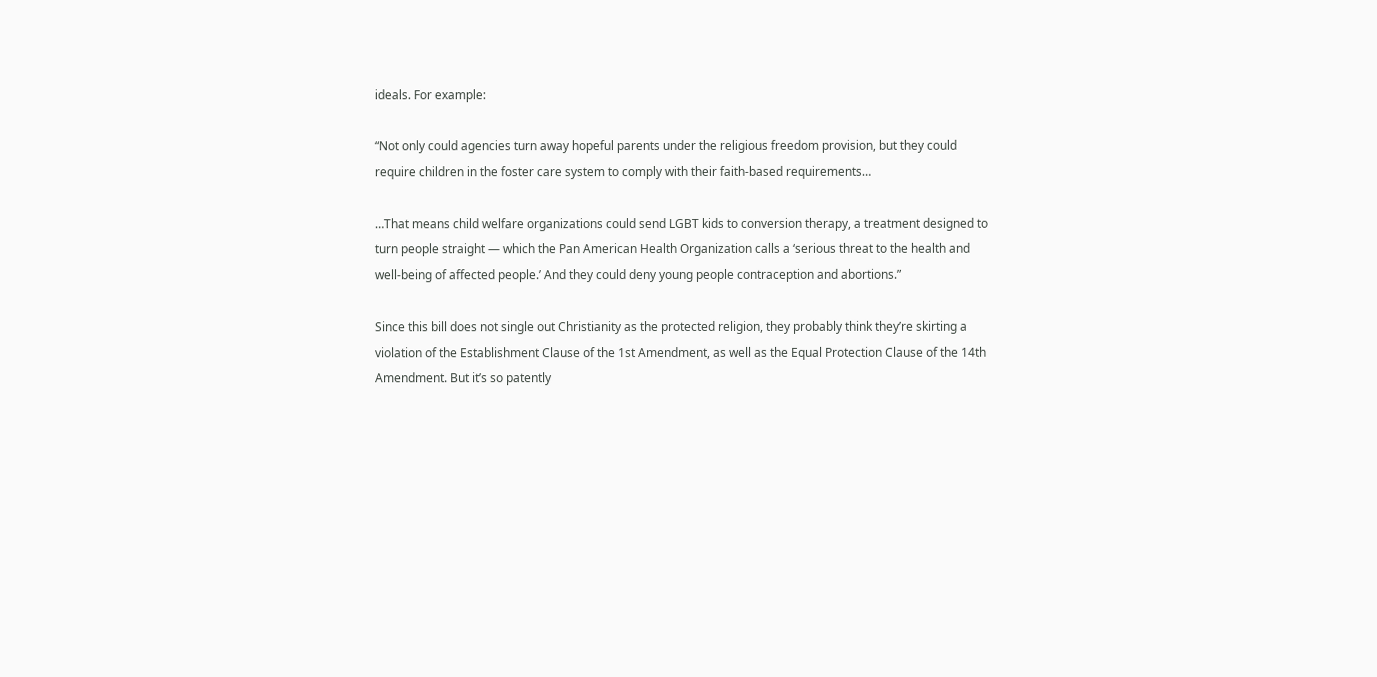ideals. For example:

“Not only could agencies turn away hopeful parents under the religious freedom provision, but they could require children in the foster care system to comply with their faith-based requirements…

…That means child welfare organizations could send LGBT kids to conversion therapy, a treatment designed to turn people straight — which the Pan American Health Organization calls a ‘serious threat to the health and well-being of affected people.’ And they could deny young people contraception and abortions.”

Since this bill does not single out Christianity as the protected religion, they probably think they’re skirting a violation of the Establishment Clause of the 1st Amendment, as well as the Equal Protection Clause of the 14th Amendment. But it’s so patently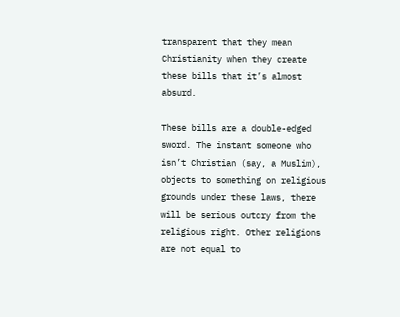transparent that they mean Christianity when they create these bills that it’s almost absurd.

These bills are a double-edged sword. The instant someone who isn’t Christian (say, a Muslim), objects to something on religious grounds under these laws, there will be serious outcry from the religious right. Other religions are not equal to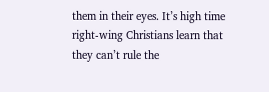them in their eyes. It’s high time right-wing Christians learn that they can’t rule the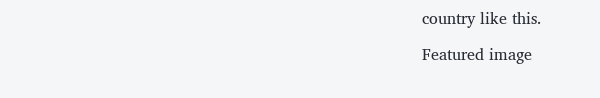country like this.

Featured image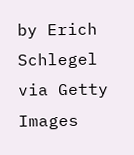by Erich Schlegel via Getty Images